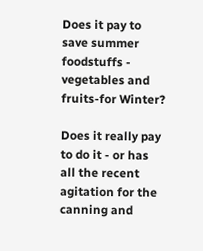Does it pay to save summer foodstuffs - vegetables and fruits-for Winter?

Does it really pay to do it - or has all the recent agitation for the canning and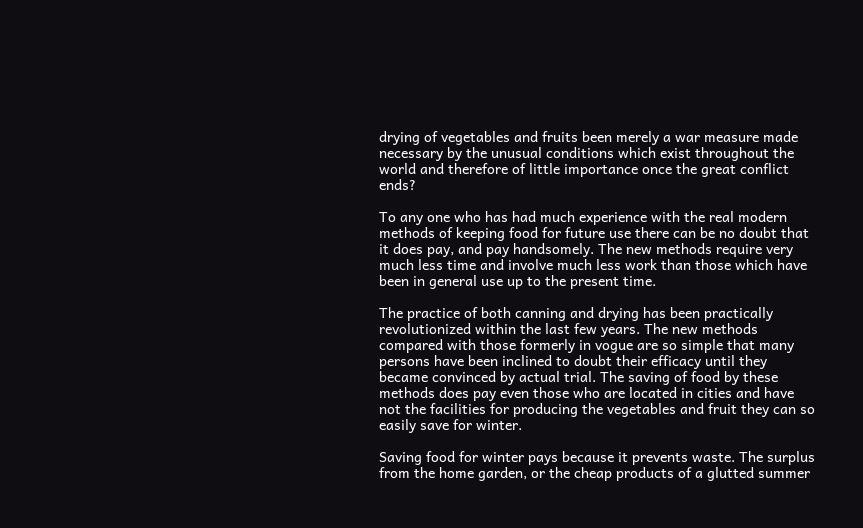drying of vegetables and fruits been merely a war measure made necessary by the unusual conditions which exist throughout the world and therefore of little importance once the great conflict ends?

To any one who has had much experience with the real modern methods of keeping food for future use there can be no doubt that it does pay, and pay handsomely. The new methods require very much less time and involve much less work than those which have been in general use up to the present time.

The practice of both canning and drying has been practically revolutionized within the last few years. The new methods compared with those formerly in vogue are so simple that many persons have been inclined to doubt their efficacy until they became convinced by actual trial. The saving of food by these methods does pay even those who are located in cities and have not the facilities for producing the vegetables and fruit they can so easily save for winter.

Saving food for winter pays because it prevents waste. The surplus from the home garden, or the cheap products of a glutted summer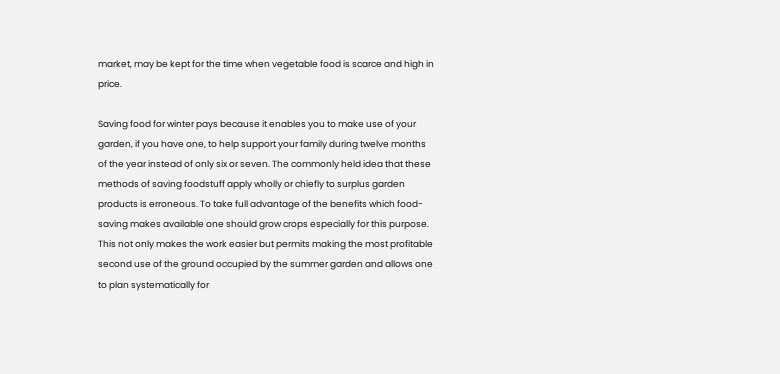market, may be kept for the time when vegetable food is scarce and high in price.

Saving food for winter pays because it enables you to make use of your garden, if you have one, to help support your family during twelve months of the year instead of only six or seven. The commonly held idea that these methods of saving foodstuff apply wholly or chiefly to surplus garden products is erroneous. To take full advantage of the benefits which food-saving makes available one should grow crops especially for this purpose. This not only makes the work easier but permits making the most profitable second use of the ground occupied by the summer garden and allows one to plan systematically for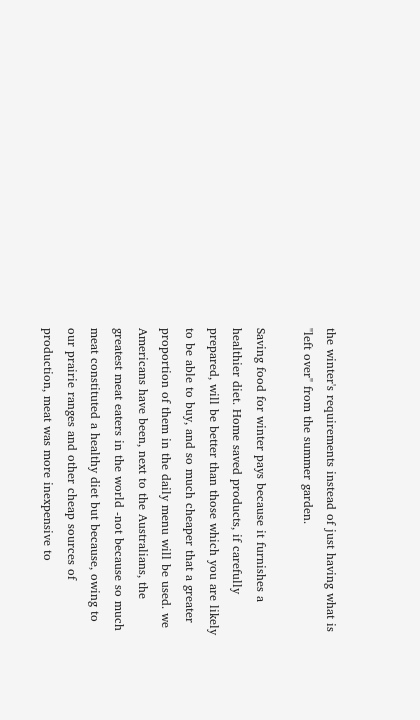the winter's requirements instead of just having what is "left over" from the summer garden.

Saving food for winter pays because it furnishes a healthier diet. Home saved products, if carefully prepared, will be better than those which you are likely to be able to buy, and so much cheaper that a greater proportion of them in the daily menu will be used. we Americans have been, next to the Australians, the greatest meat eaters in the world -not because so much meat constituted a healthy diet but because, owing to our prairie ranges and other cheap sources of production, meat was more inexpensive to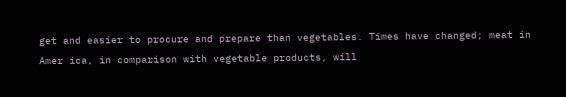get and easier to procure and prepare than vegetables. Times have changed; meat in Amer ica, in comparison with vegetable products, will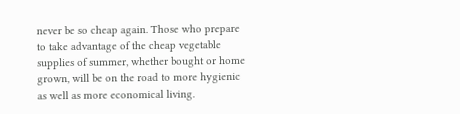never be so cheap again. Those who prepare to take advantage of the cheap vegetable supplies of summer, whether bought or home grown, will be on the road to more hygienic as well as more economical living.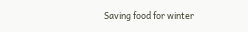Saving food for winter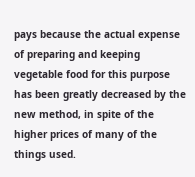pays because the actual expense of preparing and keeping vegetable food for this purpose has been greatly decreased by the new method, in spite of the higher prices of many of the things used.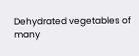Dehydrated vegetables of many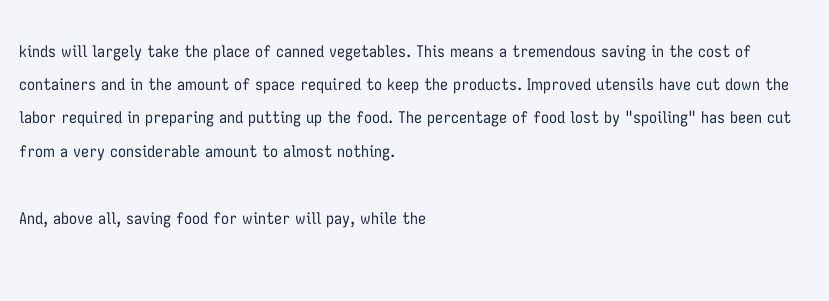kinds will largely take the place of canned vegetables. This means a tremendous saving in the cost of containers and in the amount of space required to keep the products. Improved utensils have cut down the labor required in preparing and putting up the food. The percentage of food lost by "spoiling" has been cut from a very considerable amount to almost nothing.

And, above all, saving food for winter will pay, while the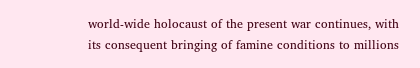world-wide holocaust of the present war continues, with its consequent bringing of famine conditions to millions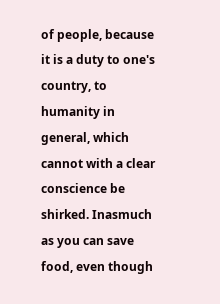of people, because it is a duty to one's country, to humanity in general, which cannot with a clear conscience be shirked. Inasmuch as you can save food, even though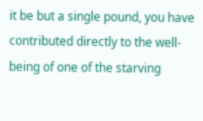it be but a single pound, you have contributed directly to the well-being of one of the starving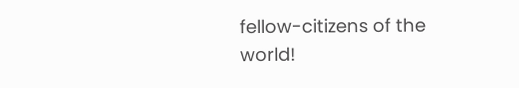fellow-citizens of the world!